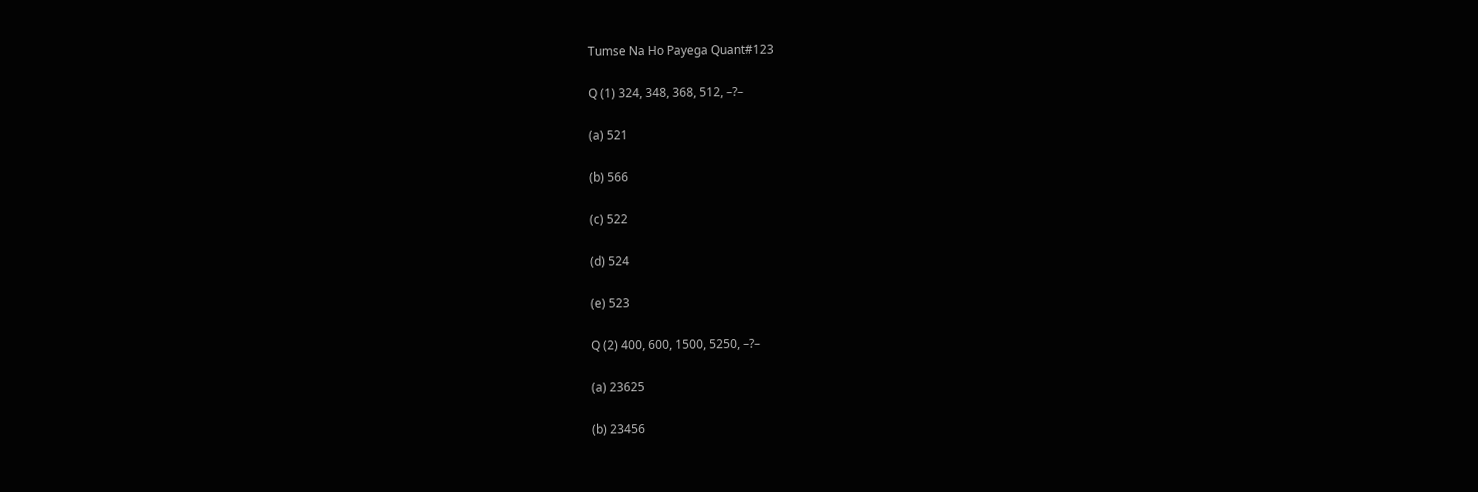Tumse Na Ho Payega Quant#123

Q (1) 324, 348, 368, 512, –?–

(a) 521

(b) 566

(c) 522

(d) 524

(e) 523

Q (2) 400, 600, 1500, 5250, –?–

(a) 23625

(b) 23456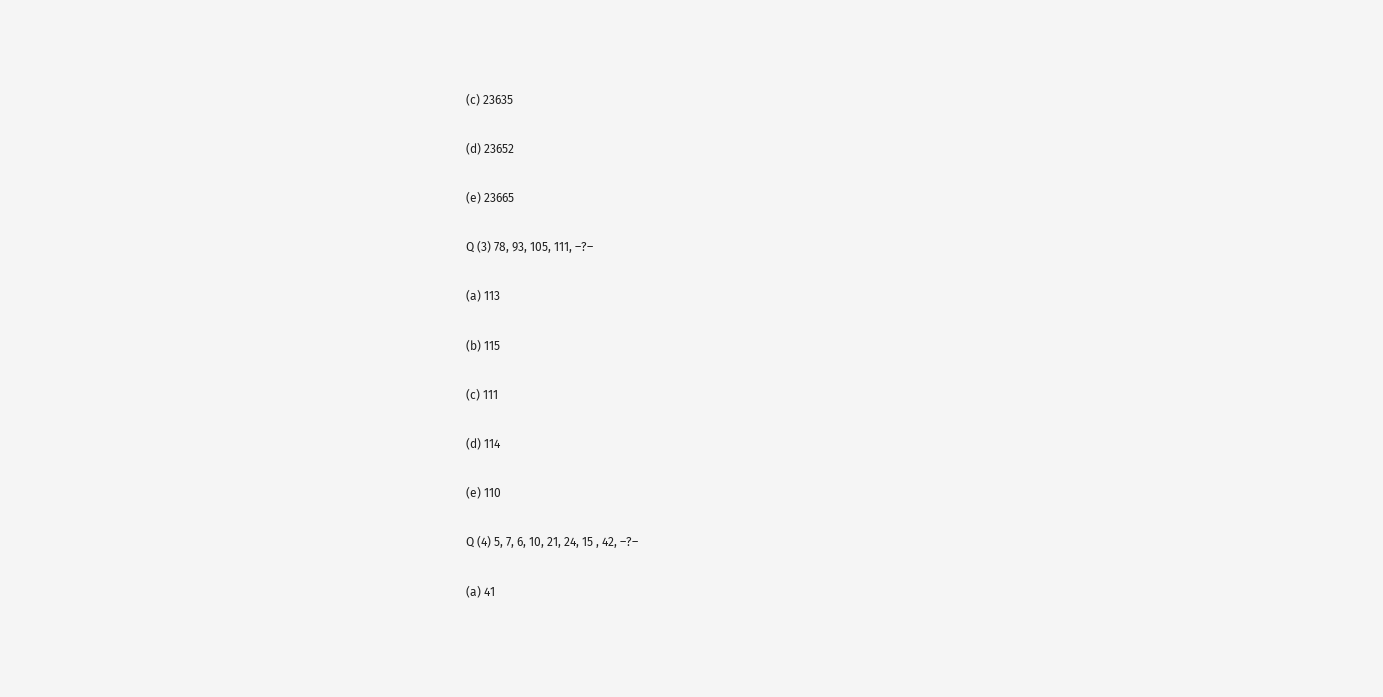(c) 23635

(d) 23652

(e) 23665

Q (3) 78, 93, 105, 111, –?–

(a) 113

(b) 115

(c) 111

(d) 114

(e) 110

Q (4) 5, 7, 6, 10, 21, 24, 15 , 42, –?–

(a) 41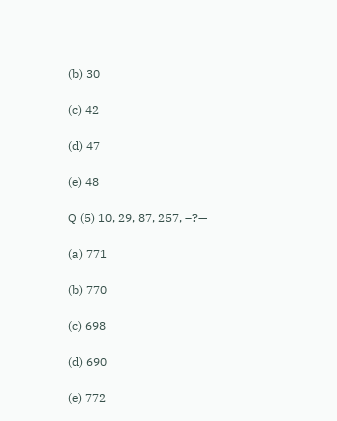(b) 30

(c) 42

(d) 47

(e) 48

Q (5) 10, 29, 87, 257, –?—

(a) 771

(b) 770

(c) 698

(d) 690

(e) 772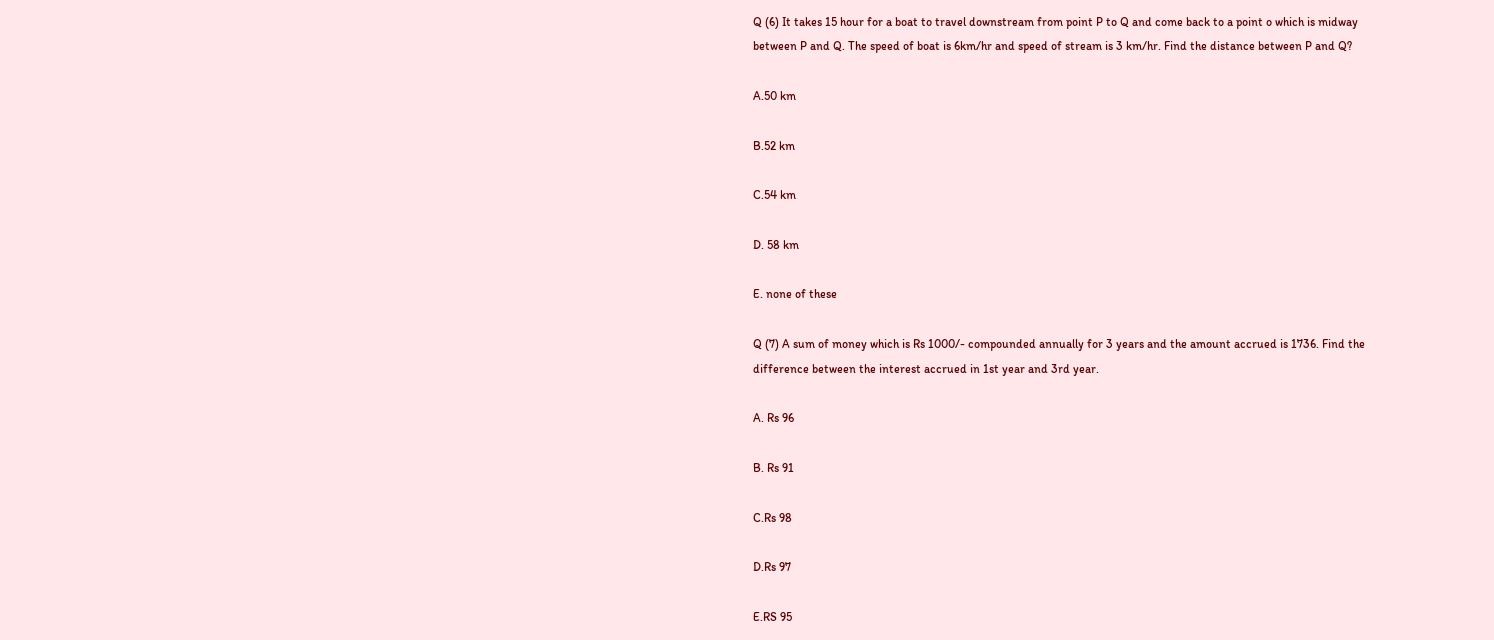Q (6) It takes 15 hour for a boat to travel downstream from point P to Q and come back to a point o which is midway between P and Q. The speed of boat is 6km/hr and speed of stream is 3 km/hr. Find the distance between P and Q?

A.50 km

B.52 km

C.54 km

D. 58 km

E. none of these

Q (7) A sum of money which is Rs 1000/- compounded annually for 3 years and the amount accrued is 1736. Find the difference between the interest accrued in 1st year and 3rd year.

A. Rs 96

B. Rs 91

C.Rs 98

D.Rs 97

E.RS 95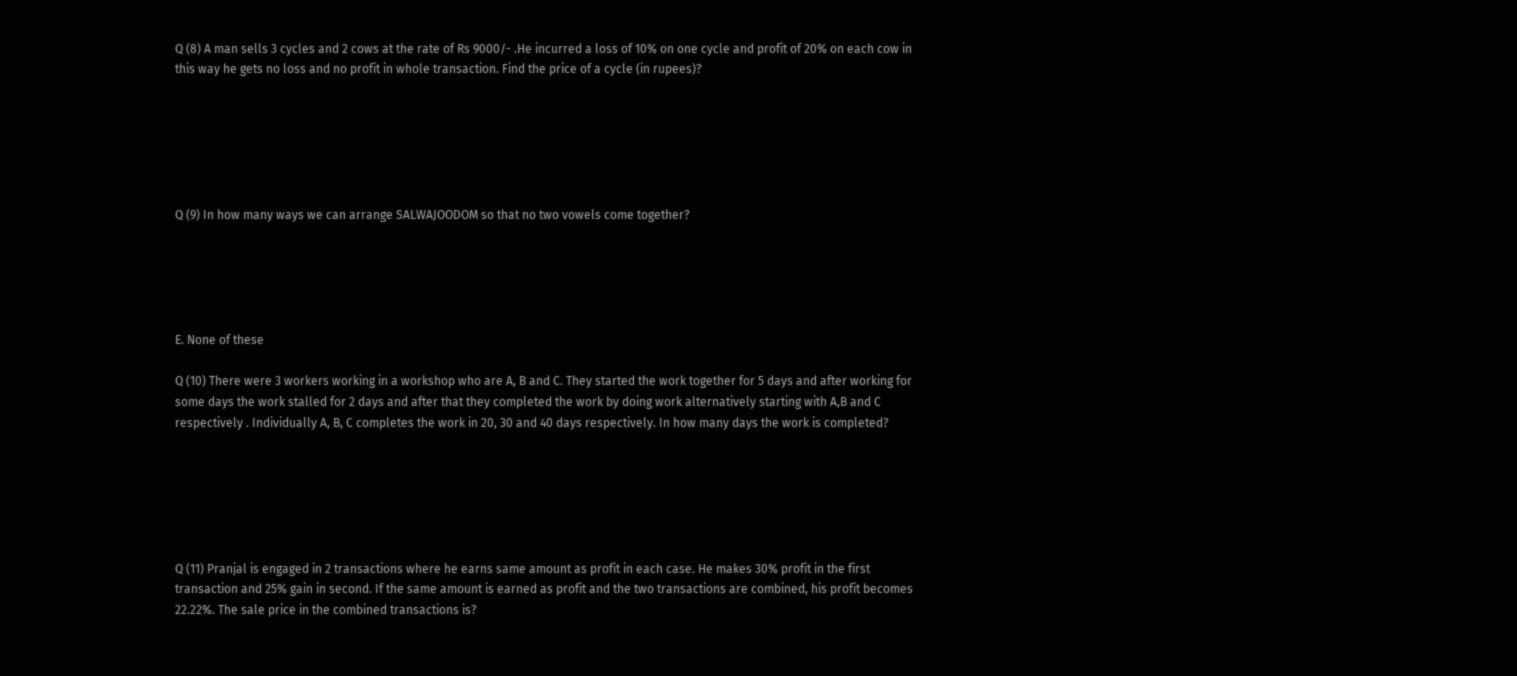Q (8) A man sells 3 cycles and 2 cows at the rate of Rs 9000/- .He incurred a loss of 10% on one cycle and profit of 20% on each cow in this way he gets no loss and no profit in whole transaction. Find the price of a cycle (in rupees)?






Q (9) In how many ways we can arrange SALWAJOODOM so that no two vowels come together?





E. None of these

Q (10) There were 3 workers working in a workshop who are A, B and C. They started the work together for 5 days and after working for some days the work stalled for 2 days and after that they completed the work by doing work alternatively starting with A,B and C respectively . Individually A, B, C completes the work in 20, 30 and 40 days respectively. In how many days the work is completed?






Q (11) Pranjal is engaged in 2 transactions where he earns same amount as profit in each case. He makes 30% profit in the first transaction and 25% gain in second. If the same amount is earned as profit and the two transactions are combined, his profit becomes 22.22%. The sale price in the combined transactions is?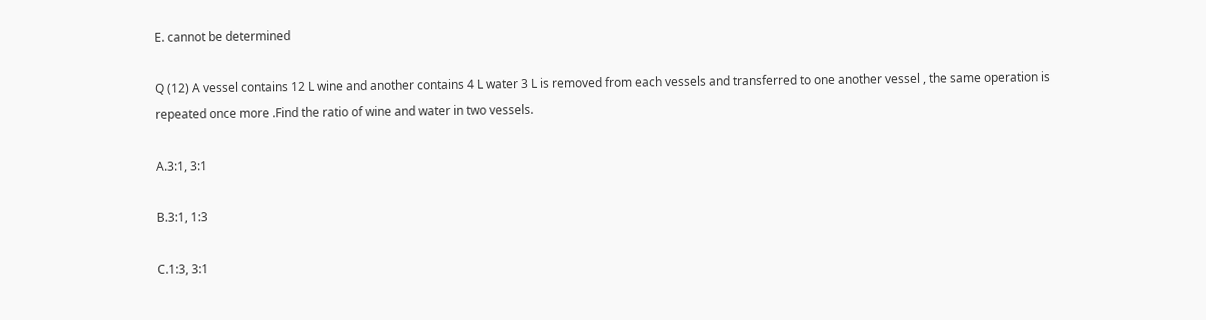E. cannot be determined

Q (12) A vessel contains 12 L wine and another contains 4 L water 3 L is removed from each vessels and transferred to one another vessel , the same operation is repeated once more .Find the ratio of wine and water in two vessels.

A.3:1, 3:1

B.3:1, 1:3

C.1:3, 3:1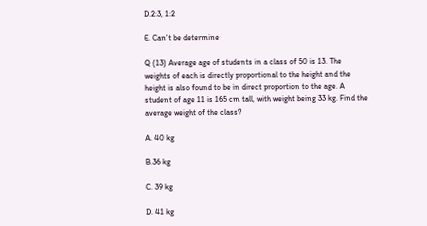D.2:3, 1:2

E. Can’t be determine

Q (13) Average age of students in a class of 50 is 13. The weights of each is directly proportional to the height and the height is also found to be in direct proportion to the age. A student of age 11 is 165 cm tall, with weight being 33 kg. Find the average weight of the class?

A. 40 kg

B.36 kg

C. 39 kg

D. 41 kg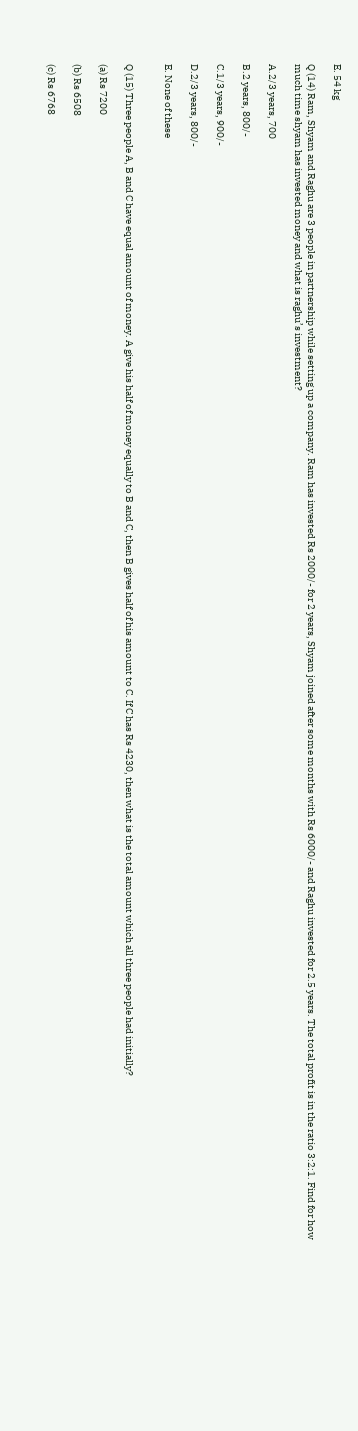E. 54 kg

Q (14) Ram, Shyam and Raghu are 3 people in partnership while setting up a company. Ram has invested Rs 2000/- for 2 years, Shyam joined after some months with Rs 6000/- and Raghu invested for 2.5 years. The total profit is in the ratio 3:2:1. Find for how much time shyam has invested money and what is raghu’s investment?

A.2/3 years, 700

B.2 years, 800/-

C.1/3 years, 900/-

D.2/3 years, 800/-

E. None of these


Q (15) Three people A, B and C have equal amount of money. A give his half of money equally to B and C, then B gives half of his amount to C. If C has Rs 4230, then what is the total amount which all three people had initially?

(a) Rs 7200

(b) Rs 6508

(c) Rs 6768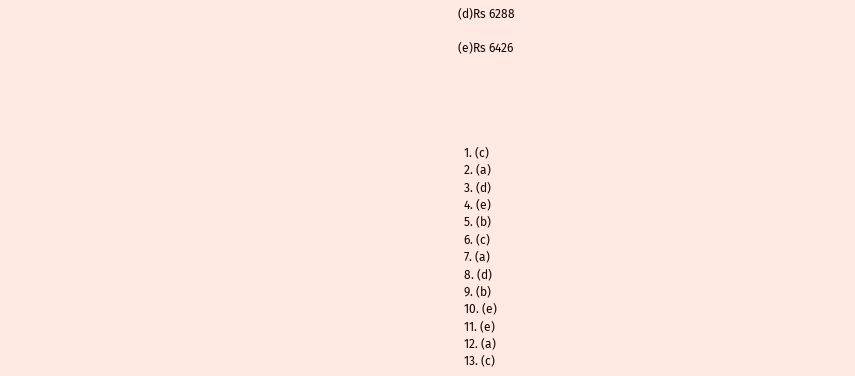(d)Rs 6288

(e)Rs 6426





  1. (c)
  2. (a)
  3. (d)
  4. (e)
  5. (b)
  6. (c)
  7. (a)
  8. (d)
  9. (b)
  10. (e)
  11. (e)
  12. (a)
  13. (c)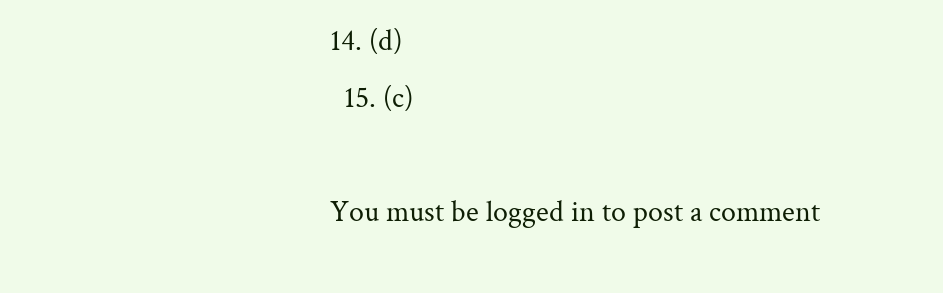14. (d)
  15. (c)

You must be logged in to post a comment